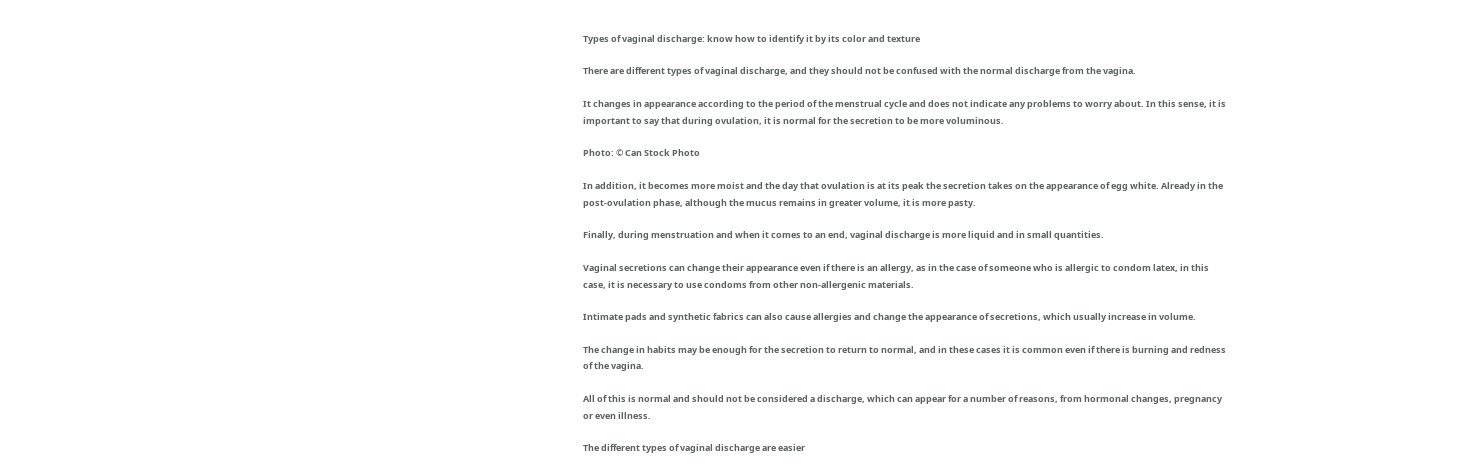Types of vaginal discharge: know how to identify it by its color and texture

There are different types of vaginal discharge, and they should not be confused with the normal discharge from the vagina.

It changes in appearance according to the period of the menstrual cycle and does not indicate any problems to worry about. In this sense, it is important to say that during ovulation, it is normal for the secretion to be more voluminous.

Photo: © Can Stock Photo

In addition, it becomes more moist and the day that ovulation is at its peak the secretion takes on the appearance of egg white. Already in the post-ovulation phase, although the mucus remains in greater volume, it is more pasty.

Finally, during menstruation and when it comes to an end, vaginal discharge is more liquid and in small quantities.

Vaginal secretions can change their appearance even if there is an allergy, as in the case of someone who is allergic to condom latex, in this case, it is necessary to use condoms from other non-allergenic materials.

Intimate pads and synthetic fabrics can also cause allergies and change the appearance of secretions, which usually increase in volume.

The change in habits may be enough for the secretion to return to normal, and in these cases it is common even if there is burning and redness of the vagina.

All of this is normal and should not be considered a discharge, which can appear for a number of reasons, from hormonal changes, pregnancy or even illness.

The different types of vaginal discharge are easier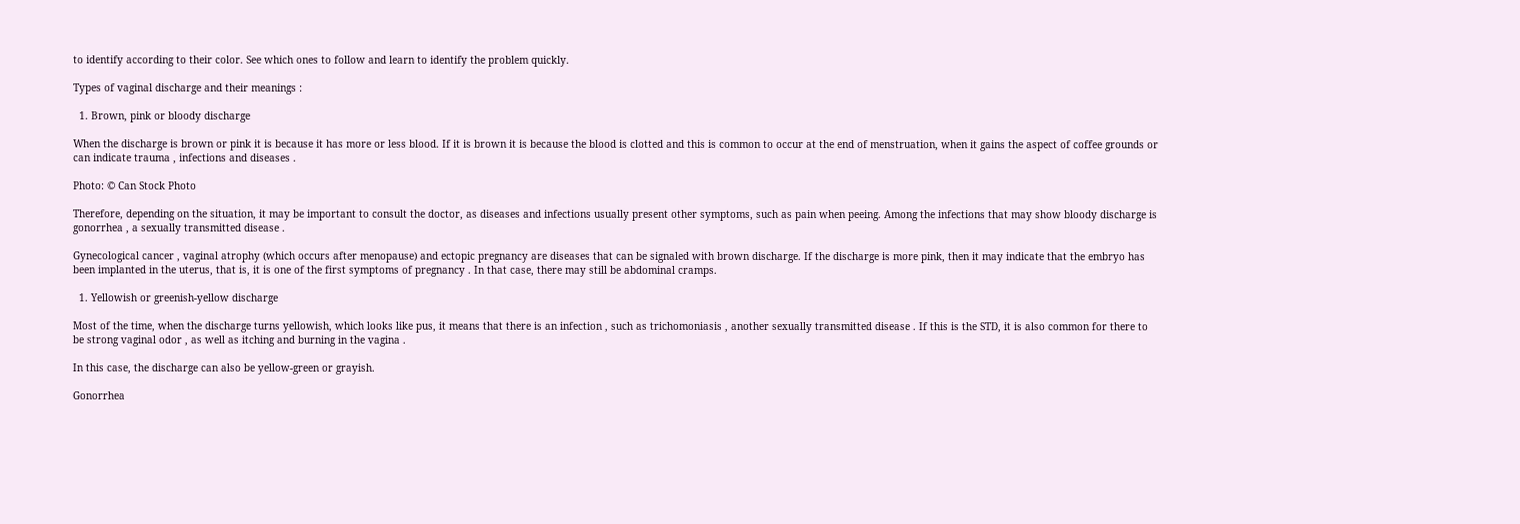to identify according to their color. See which ones to follow and learn to identify the problem quickly.

Types of vaginal discharge and their meanings :

  1. Brown, pink or bloody discharge

When the discharge is brown or pink it is because it has more or less blood. If it is brown it is because the blood is clotted and this is common to occur at the end of menstruation, when it gains the aspect of coffee grounds or can indicate trauma , infections and diseases .

Photo: © Can Stock Photo

Therefore, depending on the situation, it may be important to consult the doctor, as diseases and infections usually present other symptoms, such as pain when peeing. Among the infections that may show bloody discharge is gonorrhea , a sexually transmitted disease .

Gynecological cancer , vaginal atrophy (which occurs after menopause) and ectopic pregnancy are diseases that can be signaled with brown discharge. If the discharge is more pink, then it may indicate that the embryo has been implanted in the uterus, that is, it is one of the first symptoms of pregnancy . In that case, there may still be abdominal cramps.

  1. Yellowish or greenish-yellow discharge

Most of the time, when the discharge turns yellowish, which looks like pus, it means that there is an infection , such as trichomoniasis , another sexually transmitted disease . If this is the STD, it is also common for there to be strong vaginal odor , as well as itching and burning in the vagina .

In this case, the discharge can also be yellow-green or grayish.

Gonorrhea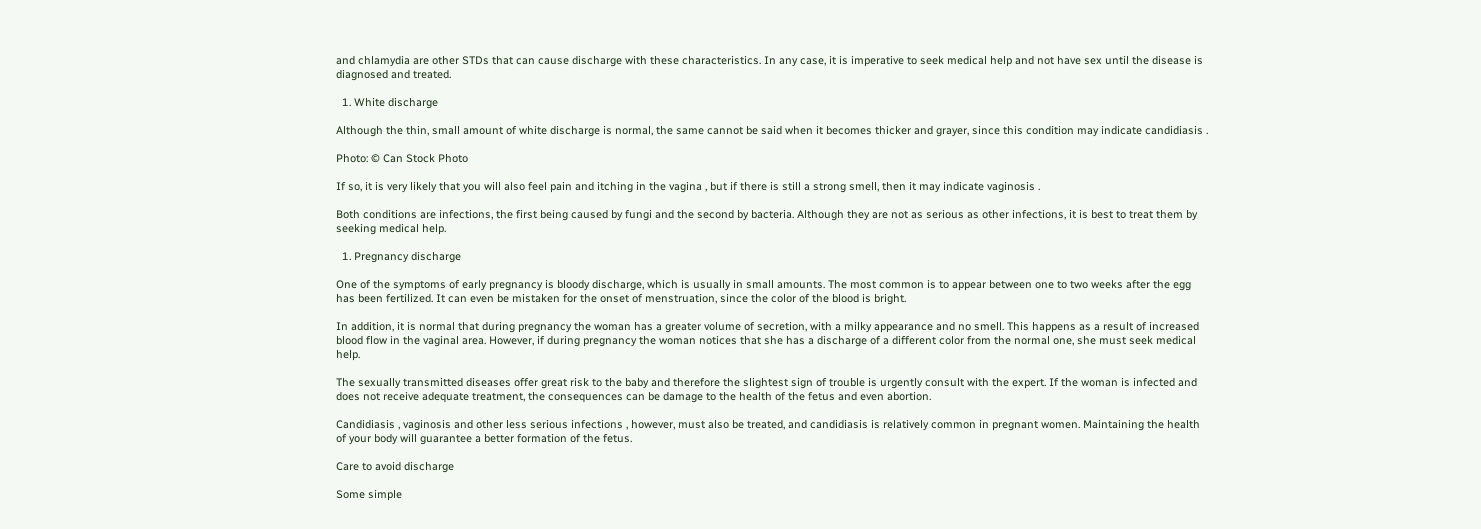and chlamydia are other STDs that can cause discharge with these characteristics. In any case, it is imperative to seek medical help and not have sex until the disease is diagnosed and treated.

  1. White discharge

Although the thin, small amount of white discharge is normal, the same cannot be said when it becomes thicker and grayer, since this condition may indicate candidiasis .

Photo: © Can Stock Photo

If so, it is very likely that you will also feel pain and itching in the vagina , but if there is still a strong smell, then it may indicate vaginosis .

Both conditions are infections, the first being caused by fungi and the second by bacteria. Although they are not as serious as other infections, it is best to treat them by seeking medical help.

  1. Pregnancy discharge

One of the symptoms of early pregnancy is bloody discharge, which is usually in small amounts. The most common is to appear between one to two weeks after the egg has been fertilized. It can even be mistaken for the onset of menstruation, since the color of the blood is bright.

In addition, it is normal that during pregnancy the woman has a greater volume of secretion, with a milky appearance and no smell. This happens as a result of increased blood flow in the vaginal area. However, if during pregnancy the woman notices that she has a discharge of a different color from the normal one, she must seek medical help.

The sexually transmitted diseases offer great risk to the baby and therefore the slightest sign of trouble is urgently consult with the expert. If the woman is infected and does not receive adequate treatment, the consequences can be damage to the health of the fetus and even abortion.

Candidiasis , vaginosis and other less serious infections , however, must also be treated, and candidiasis is relatively common in pregnant women. Maintaining the health of your body will guarantee a better formation of the fetus.

Care to avoid discharge

Some simple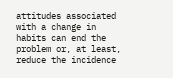attitudes associated with a change in habits can end the problem or, at least, reduce the incidence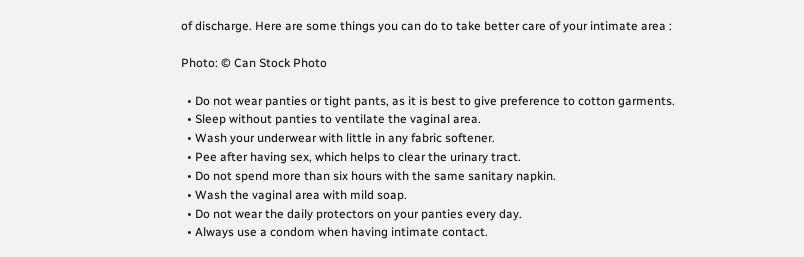of discharge. Here are some things you can do to take better care of your intimate area :

Photo: © Can Stock Photo

  • Do not wear panties or tight pants, as it is best to give preference to cotton garments.
  • Sleep without panties to ventilate the vaginal area.
  • Wash your underwear with little in any fabric softener.
  • Pee after having sex, which helps to clear the urinary tract.
  • Do not spend more than six hours with the same sanitary napkin.
  • Wash the vaginal area with mild soap.
  • Do not wear the daily protectors on your panties every day.
  • Always use a condom when having intimate contact.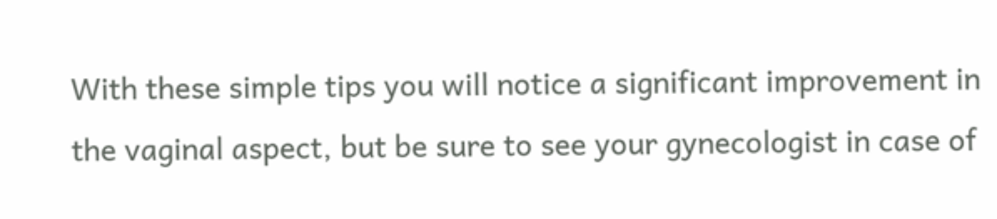With these simple tips you will notice a significant improvement in the vaginal aspect, but be sure to see your gynecologist in case of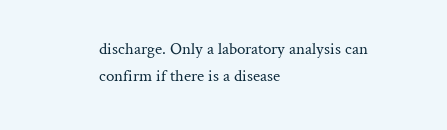discharge. Only a laboratory analysis can confirm if there is a disease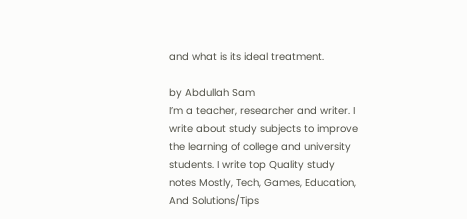and what is its ideal treatment.

by Abdullah Sam
I’m a teacher, researcher and writer. I write about study subjects to improve the learning of college and university students. I write top Quality study notes Mostly, Tech, Games, Education, And Solutions/Tips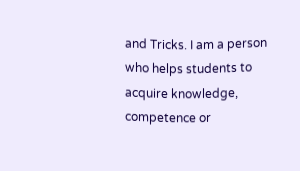and Tricks. I am a person who helps students to acquire knowledge, competence or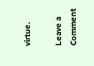virtue.

Leave a Comment